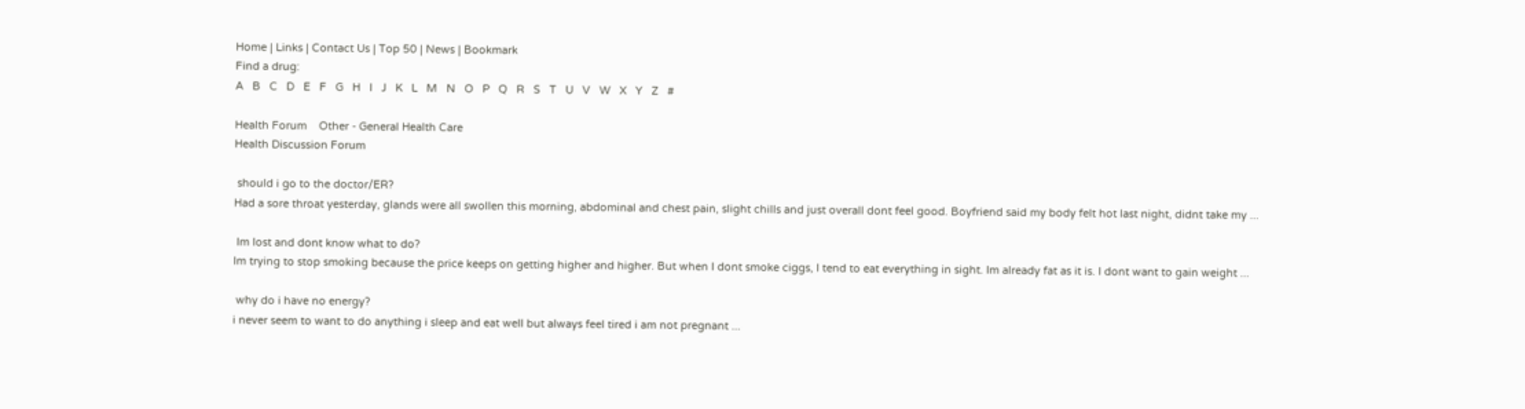Home | Links | Contact Us | Top 50 | News | Bookmark
Find a drug:
A   B   C   D   E   F   G   H   I   J   K   L   M   N   O   P   Q   R   S   T   U   V   W   X   Y   Z   #

Health Forum    Other - General Health Care
Health Discussion Forum

 should i go to the doctor/ER?
Had a sore throat yesterday, glands were all swollen this morning, abdominal and chest pain, slight chills and just overall dont feel good. Boyfriend said my body felt hot last night, didnt take my ...

 Im lost and dont know what to do?
Im trying to stop smoking because the price keeps on getting higher and higher. But when I dont smoke ciggs, I tend to eat everything in sight. Im already fat as it is. I dont want to gain weight ...

 why do i have no energy?
i never seem to want to do anything i sleep and eat well but always feel tired i am not pregnant ...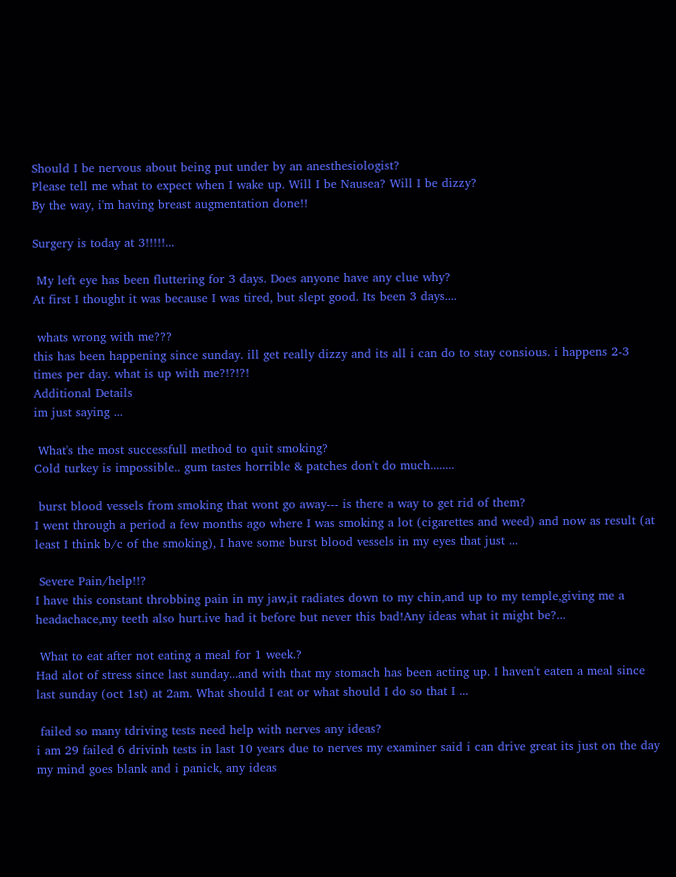Should I be nervous about being put under by an anesthesiologist?
Please tell me what to expect when I wake up. Will I be Nausea? Will I be dizzy?
By the way, i'm having breast augmentation done!!

Surgery is today at 3!!!!!...

 My left eye has been fluttering for 3 days. Does anyone have any clue why?
At first I thought it was because I was tired, but slept good. Its been 3 days....

 whats wrong with me???
this has been happening since sunday. ill get really dizzy and its all i can do to stay consious. i happens 2-3 times per day. what is up with me?!?!?!
Additional Details
im just saying ...

 What's the most successfull method to quit smoking?
Cold turkey is impossible.. gum tastes horrible & patches don't do much........

 burst blood vessels from smoking that wont go away--- is there a way to get rid of them?
I went through a period a few months ago where I was smoking a lot (cigarettes and weed) and now as result (at least I think b/c of the smoking), I have some burst blood vessels in my eyes that just ...

 Severe Pain/help!!?
I have this constant throbbing pain in my jaw,it radiates down to my chin,and up to my temple,giving me a headachace,my teeth also hurt.ive had it before but never this bad!Any ideas what it might be?...

 What to eat after not eating a meal for 1 week.?
Had alot of stress since last sunday...and with that my stomach has been acting up. I haven't eaten a meal since last sunday (oct 1st) at 2am. What should I eat or what should I do so that I ...

 failed so many tdriving tests need help with nerves any ideas?
i am 29 failed 6 drivinh tests in last 10 years due to nerves my examiner said i can drive great its just on the day my mind goes blank and i panick, any ideas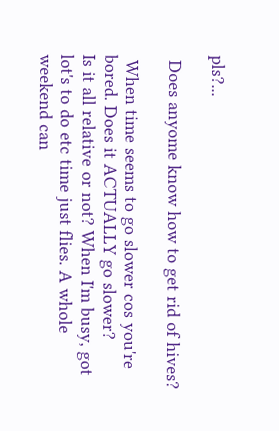pls?...

 Does anyome know how to get rid of hives?

 When time seems to go slower cos you're bored. Does it ACTUALLY go slower?
Is it all relative or not? When I'm busy, got lot's to do etc time just flies. A whole weekend can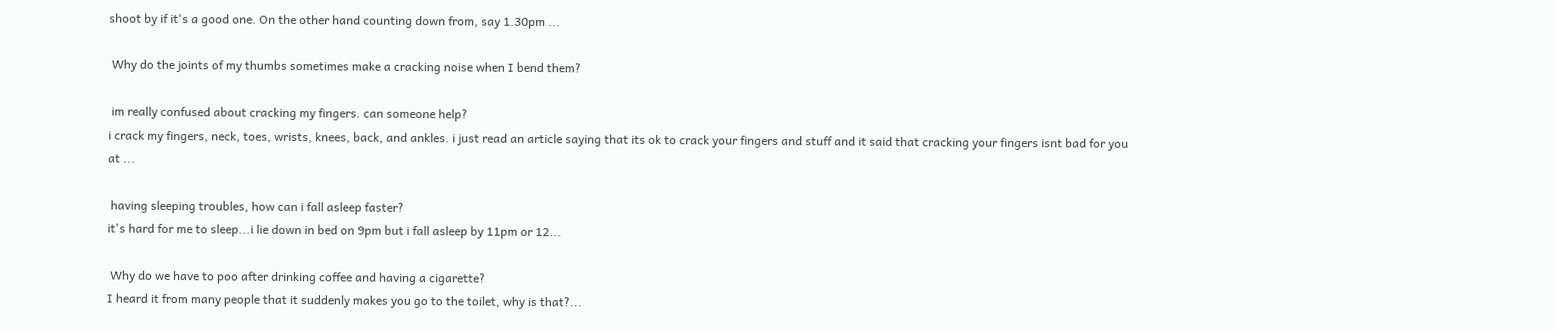shoot by if it's a good one. On the other hand counting down from, say 1.30pm ...

 Why do the joints of my thumbs sometimes make a cracking noise when I bend them?

 im really confused about cracking my fingers. can someone help?
i crack my fingers, neck, toes, wrists, knees, back, and ankles. i just read an article saying that its ok to crack your fingers and stuff and it said that cracking your fingers isnt bad for you at ...

 having sleeping troubles, how can i fall asleep faster?
it's hard for me to sleep...i lie down in bed on 9pm but i fall asleep by 11pm or 12...

 Why do we have to poo after drinking coffee and having a cigarette?
I heard it from many people that it suddenly makes you go to the toilet, why is that?...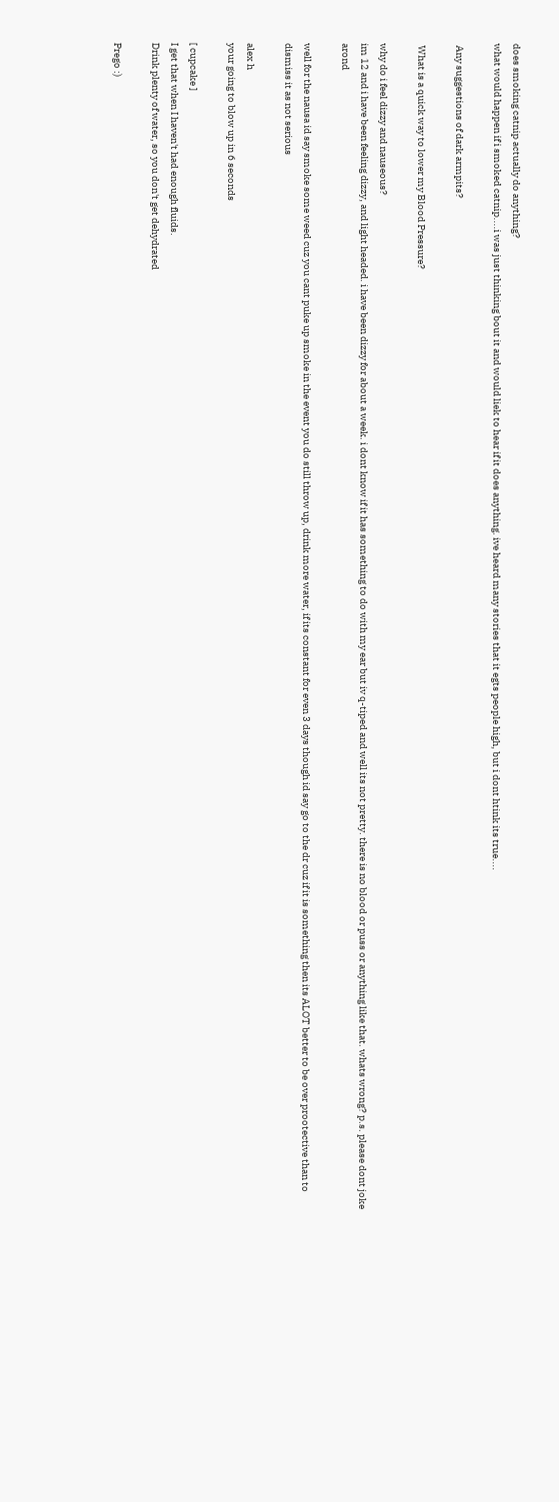does smoking catnip actually do anything?
what would happen if i smoked catnip....i was just thinking bout it and would liek to hear if it does anything. ive heard many stories that it egts people high, but i dont htink its true....

 Any suggestions of dark armpits?

 What is a quick way to lower my Blood Pressure?

why do i feel dizzy and nauseous?
im 12 and i have been feeling dizzy, and light headed. i have been dizzy for about a week. i dont know if it has something to do with my ear but iv q-tiped and well its not pretty. there is no blood or puss or anything like that. whats wrong? p.s. please dont joke arond

well for the nausa id say smoke some weed cuz you cant puke up smoke in the event you do still throw up, drink more water, if its constant for even 3 days though id say go to the dr cuz if it is something then its ALOT better to be over prootective than to dismiss it as not serious

alex h
your going to blow up in 6 seconds

[ cupcake ]
I get that when I haven't had enough fluids.
Drink plenty of water, so you don't get dehydrated

Prego :)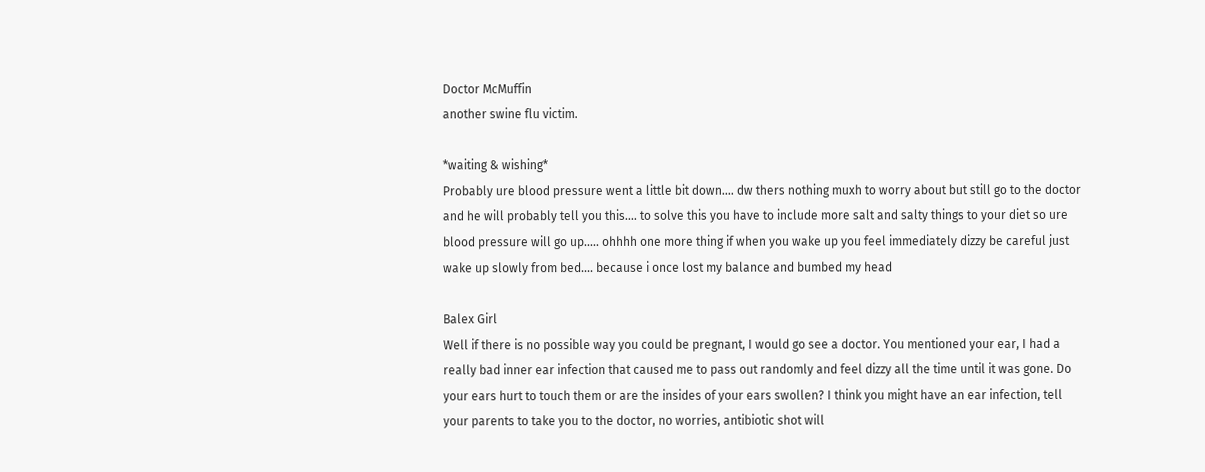Doctor McMuffin
another swine flu victim.

*waiting & wishing*
Probably ure blood pressure went a little bit down.... dw thers nothing muxh to worry about but still go to the doctor and he will probably tell you this.... to solve this you have to include more salt and salty things to your diet so ure blood pressure will go up..... ohhhh one more thing if when you wake up you feel immediately dizzy be careful just wake up slowly from bed.... because i once lost my balance and bumbed my head

Balex Girl
Well if there is no possible way you could be pregnant, I would go see a doctor. You mentioned your ear, I had a really bad inner ear infection that caused me to pass out randomly and feel dizzy all the time until it was gone. Do your ears hurt to touch them or are the insides of your ears swollen? I think you might have an ear infection, tell your parents to take you to the doctor, no worries, antibiotic shot will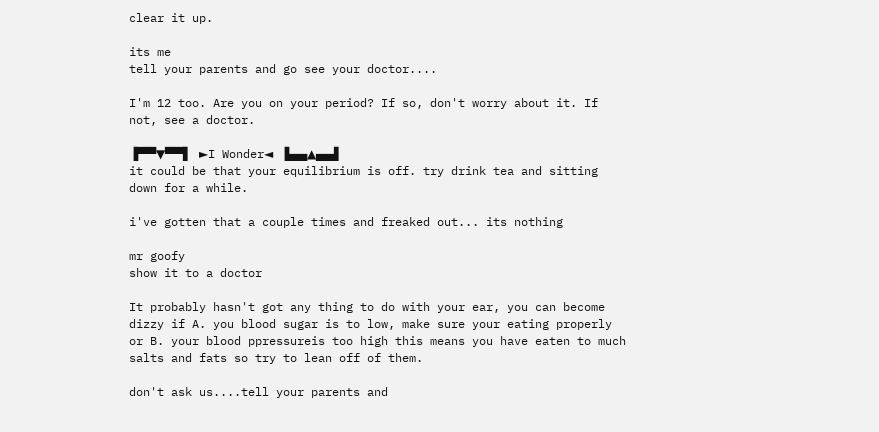clear it up.

its me
tell your parents and go see your doctor....

I'm 12 too. Are you on your period? If so, don't worry about it. If not, see a doctor.

▐▀▀▼▀▀▌ ►I Wonder◄ ▐▄▄▲▄▄▌
it could be that your equilibrium is off. try drink tea and sitting down for a while.

i've gotten that a couple times and freaked out... its nothing

mr goofy
show it to a doctor

It probably hasn't got any thing to do with your ear, you can become dizzy if A. you blood sugar is to low, make sure your eating properly or B. your blood ppressureis too high this means you have eaten to much salts and fats so try to lean off of them.

don't ask us....tell your parents and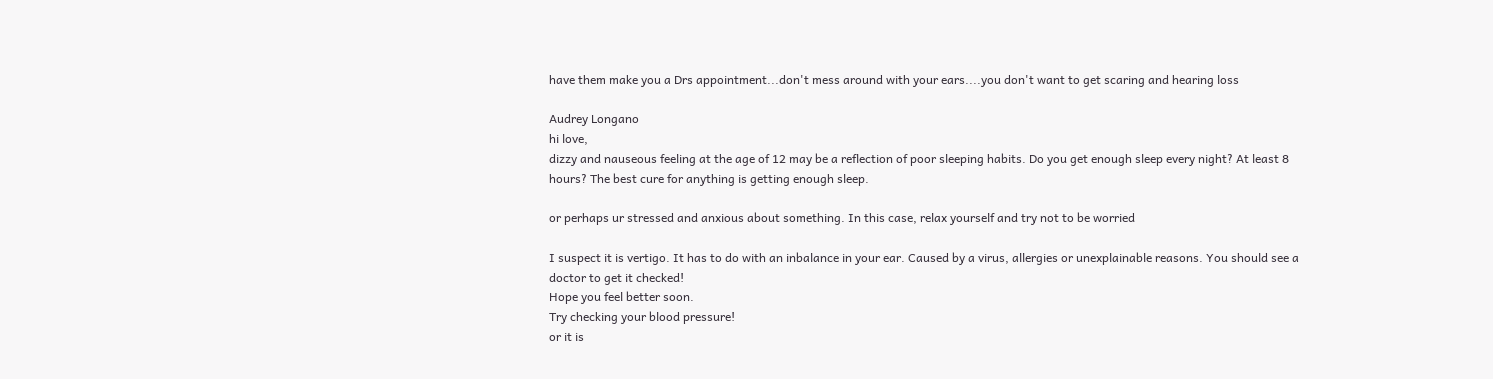have them make you a Drs appointment...don't mess around with your ears....you don't want to get scaring and hearing loss

Audrey Longano
hi love,
dizzy and nauseous feeling at the age of 12 may be a reflection of poor sleeping habits. Do you get enough sleep every night? At least 8 hours? The best cure for anything is getting enough sleep.

or perhaps ur stressed and anxious about something. In this case, relax yourself and try not to be worried

I suspect it is vertigo. It has to do with an inbalance in your ear. Caused by a virus, allergies or unexplainable reasons. You should see a doctor to get it checked!
Hope you feel better soon.
Try checking your blood pressure!
or it is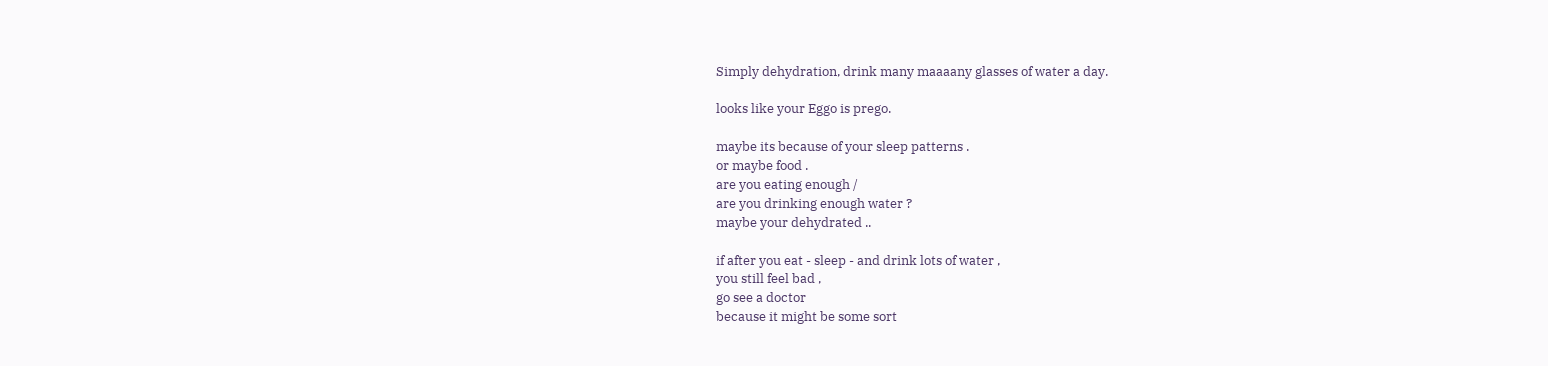Simply dehydration, drink many maaaany glasses of water a day.

looks like your Eggo is prego.

maybe its because of your sleep patterns .
or maybe food .
are you eating enough /
are you drinking enough water ?
maybe your dehydrated ..

if after you eat - sleep - and drink lots of water ,
you still feel bad ,
go see a doctor
because it might be some sort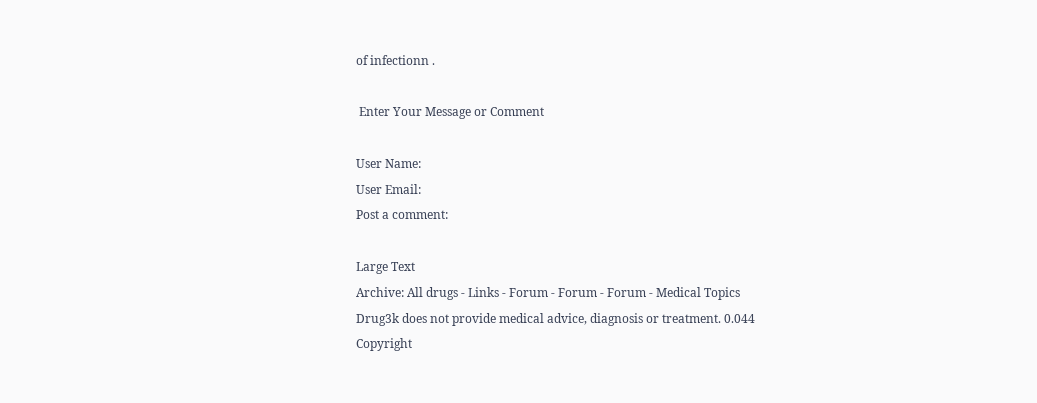of infectionn .

 Enter Your Message or Comment

User Name:
User Email:
Post a comment:

Large Text
Archive: All drugs - Links - Forum - Forum - Forum - Medical Topics
Drug3k does not provide medical advice, diagnosis or treatment. 0.044
Copyright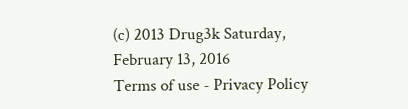(c) 2013 Drug3k Saturday, February 13, 2016
Terms of use - Privacy Policy